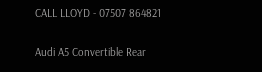CALL LLOYD - 07507 864821

Audi A5 Convertible Rear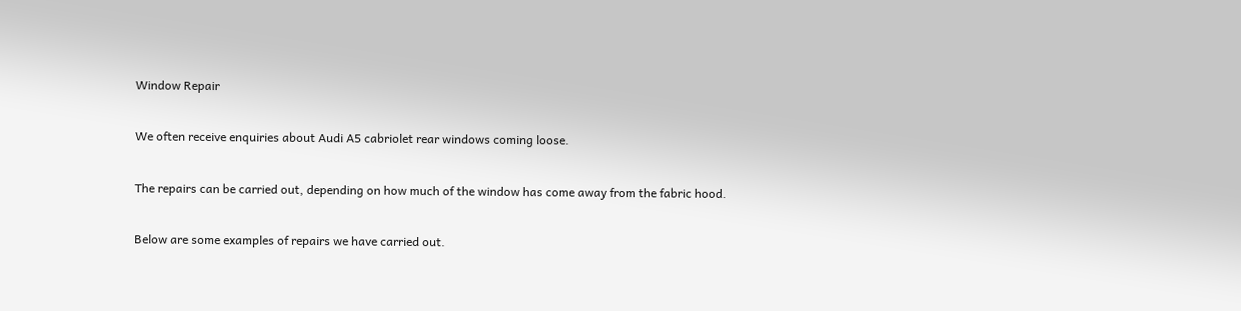Window Repair

We often receive enquiries about Audi A5 cabriolet rear windows coming loose.

The repairs can be carried out, depending on how much of the window has come away from the fabric hood.

Below are some examples of repairs we have carried out.